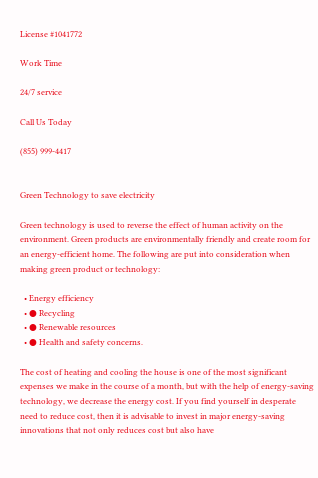License #1041772

Work Time

24/7 service

Call Us Today

(855) 999-4417


Green Technology to save electricity

Green technology is used to reverse the effect of human activity on the environment. Green products are environmentally friendly and create room for an energy-efficient home. The following are put into consideration when making green product or technology:

  • Energy efficiency
  • ● Recycling
  • ● Renewable resources
  • ● Health and safety concerns.

The cost of heating and cooling the house is one of the most significant expenses we make in the course of a month, but with the help of energy-saving technology, we decrease the energy cost. If you find yourself in desperate need to reduce cost, then it is advisable to invest in major energy-saving innovations that not only reduces cost but also have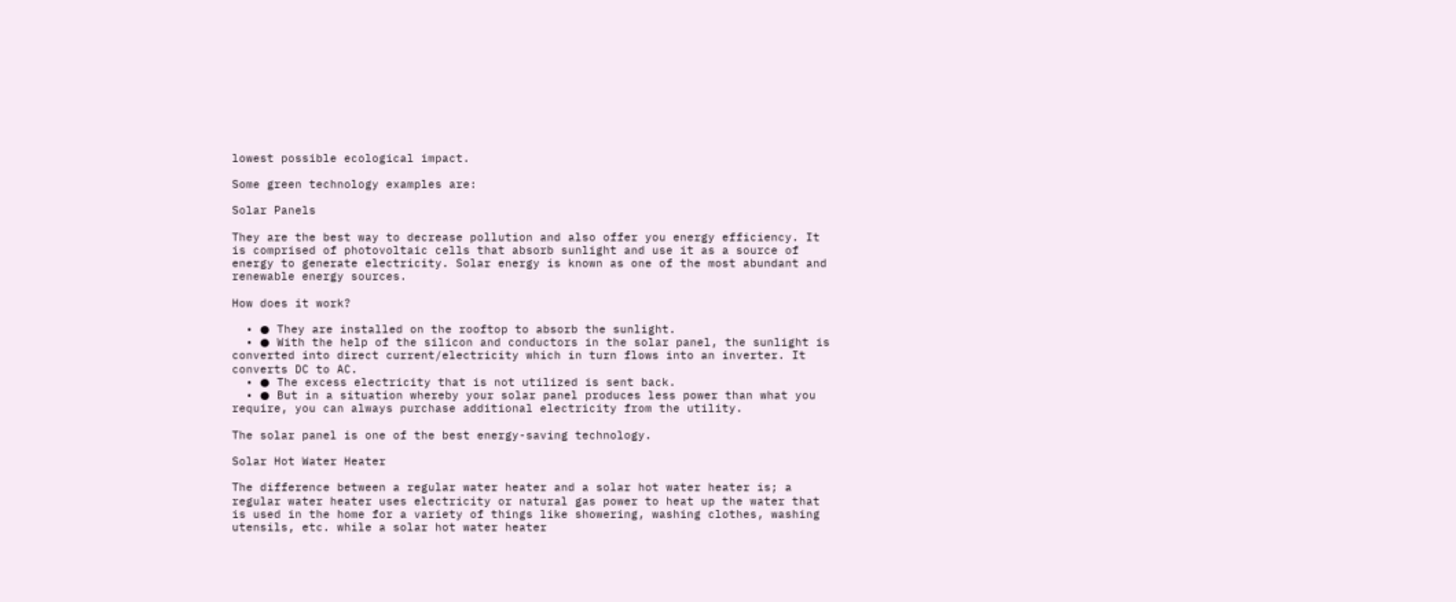lowest possible ecological impact.

Some green technology examples are:

Solar Panels

They are the best way to decrease pollution and also offer you energy efficiency. It is comprised of photovoltaic cells that absorb sunlight and use it as a source of energy to generate electricity. Solar energy is known as one of the most abundant and renewable energy sources.

How does it work?

  • ● They are installed on the rooftop to absorb the sunlight.
  • ● With the help of the silicon and conductors in the solar panel, the sunlight is converted into direct current/electricity which in turn flows into an inverter. It converts DC to AC.
  • ● The excess electricity that is not utilized is sent back.
  • ● But in a situation whereby your solar panel produces less power than what you require, you can always purchase additional electricity from the utility.

The solar panel is one of the best energy-saving technology.

Solar Hot Water Heater

The difference between a regular water heater and a solar hot water heater is; a regular water heater uses electricity or natural gas power to heat up the water that is used in the home for a variety of things like showering, washing clothes, washing utensils, etc. while a solar hot water heater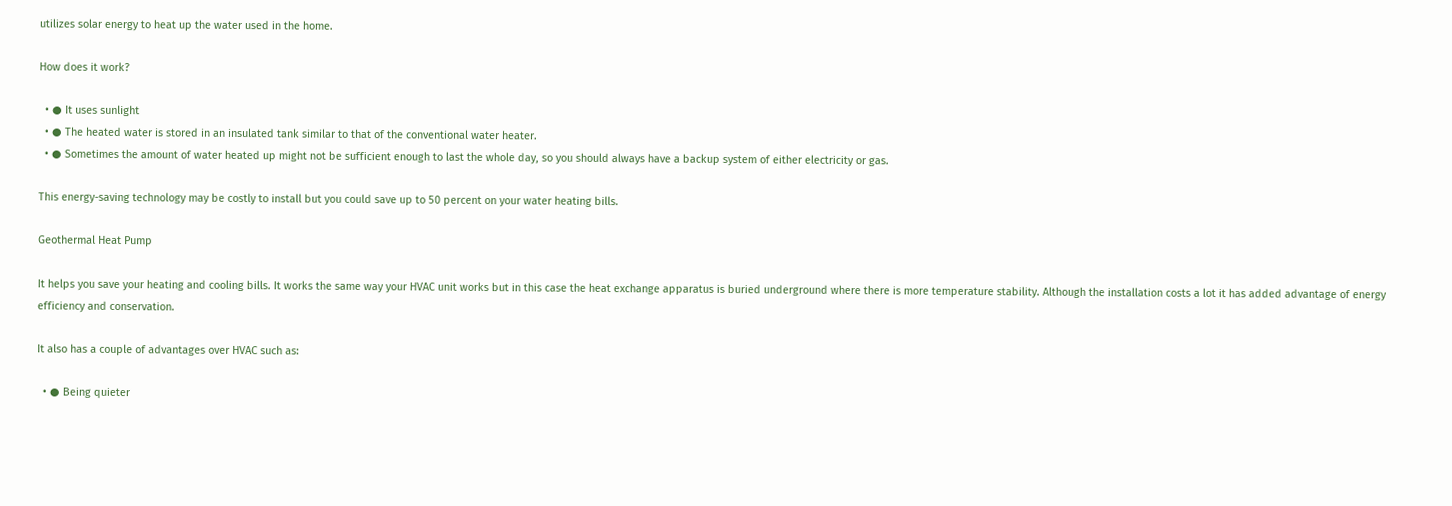utilizes solar energy to heat up the water used in the home.

How does it work?

  • ● It uses sunlight
  • ● The heated water is stored in an insulated tank similar to that of the conventional water heater.
  • ● Sometimes the amount of water heated up might not be sufficient enough to last the whole day, so you should always have a backup system of either electricity or gas.

This energy-saving technology may be costly to install but you could save up to 50 percent on your water heating bills.

Geothermal Heat Pump

It helps you save your heating and cooling bills. It works the same way your HVAC unit works but in this case the heat exchange apparatus is buried underground where there is more temperature stability. Although the installation costs a lot it has added advantage of energy efficiency and conservation.

It also has a couple of advantages over HVAC such as:

  • ● Being quieter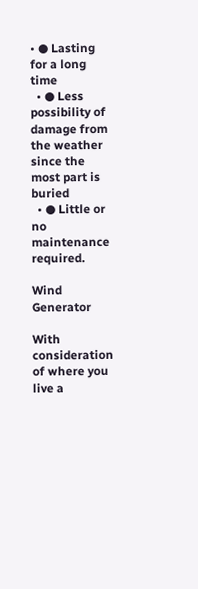• ● Lasting for a long time
  • ● Less possibility of damage from the weather since the most part is buried
  • ● Little or no maintenance required.

Wind Generator

With consideration of where you live a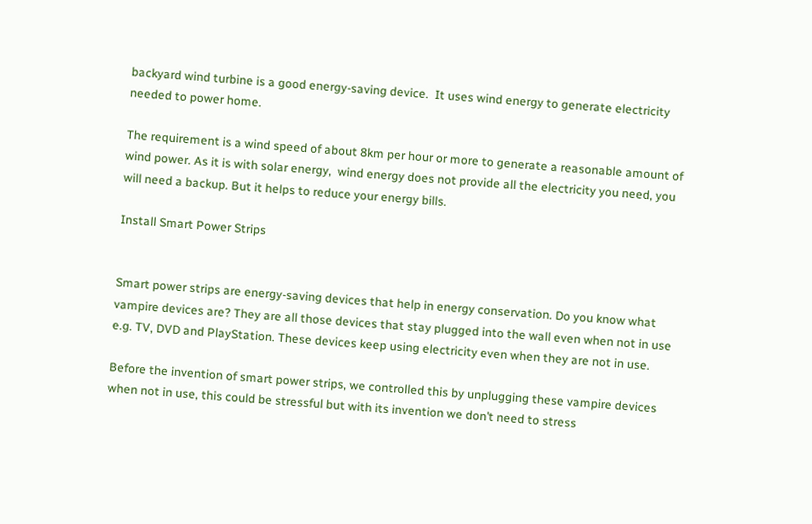backyard wind turbine is a good energy-saving device.  It uses wind energy to generate electricity needed to power home.

The requirement is a wind speed of about 8km per hour or more to generate a reasonable amount of wind power. As it is with solar energy,  wind energy does not provide all the electricity you need, you will need a backup. But it helps to reduce your energy bills.

Install Smart Power Strips


Smart power strips are energy-saving devices that help in energy conservation. Do you know what vampire devices are? They are all those devices that stay plugged into the wall even when not in use e.g. TV, DVD and PlayStation. These devices keep using electricity even when they are not in use.

Before the invention of smart power strips, we controlled this by unplugging these vampire devices when not in use, this could be stressful but with its invention we don’t need to stress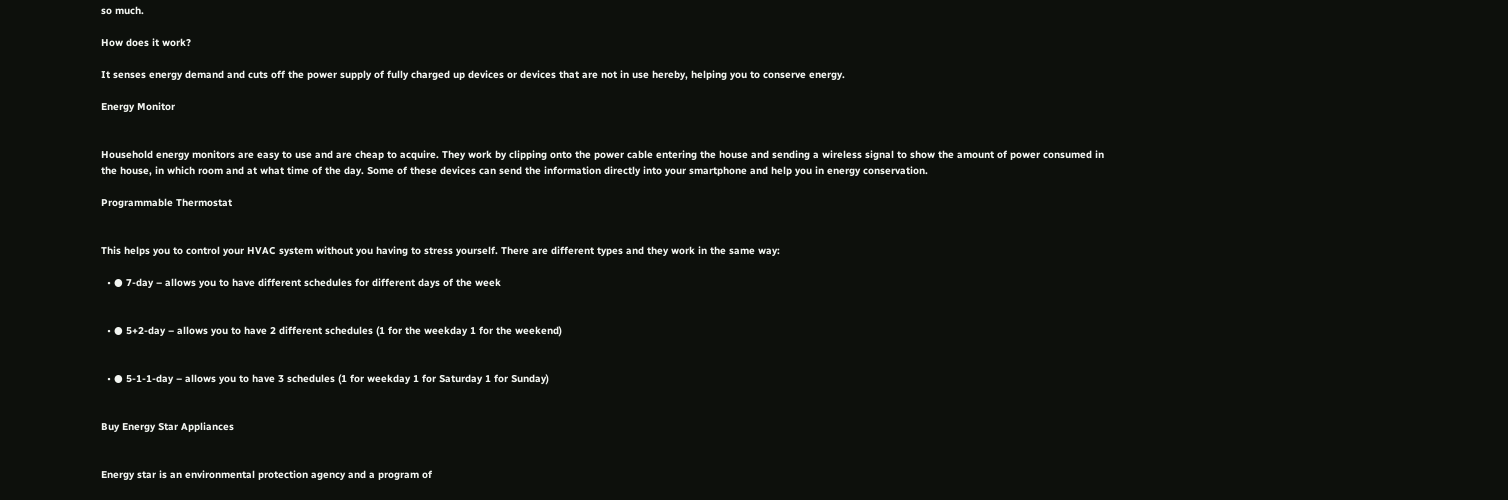so much.

How does it work?

It senses energy demand and cuts off the power supply of fully charged up devices or devices that are not in use hereby, helping you to conserve energy.

Energy Monitor


Household energy monitors are easy to use and are cheap to acquire. They work by clipping onto the power cable entering the house and sending a wireless signal to show the amount of power consumed in the house, in which room and at what time of the day. Some of these devices can send the information directly into your smartphone and help you in energy conservation.

Programmable Thermostat


This helps you to control your HVAC system without you having to stress yourself. There are different types and they work in the same way:

  • ● 7-day – allows you to have different schedules for different days of the week


  • ● 5+2-day – allows you to have 2 different schedules (1 for the weekday 1 for the weekend)


  • ● 5-1-1-day – allows you to have 3 schedules (1 for weekday 1 for Saturday 1 for Sunday)


Buy Energy Star Appliances


Energy star is an environmental protection agency and a program of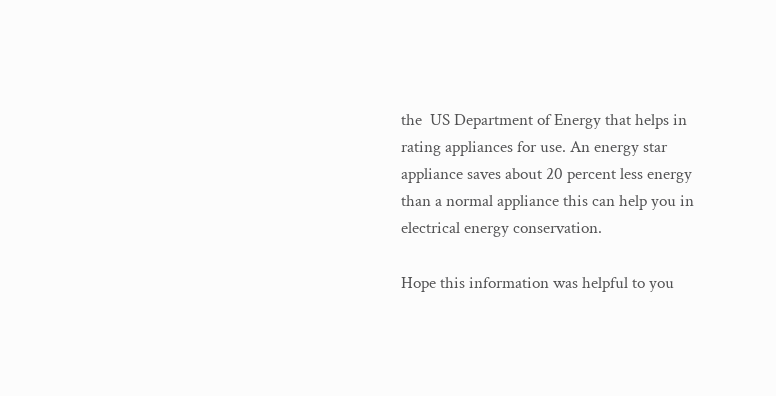the  US Department of Energy that helps in rating appliances for use. An energy star appliance saves about 20 percent less energy than a normal appliance this can help you in electrical energy conservation.

Hope this information was helpful to you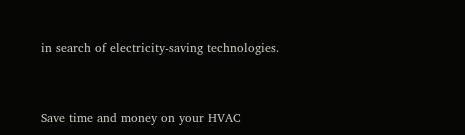in search of electricity-saving technologies.


Save time and money on your HVAC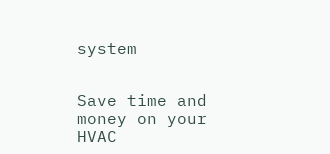system


Save time and money on your HVAC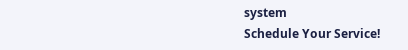system
Schedule Your Service!